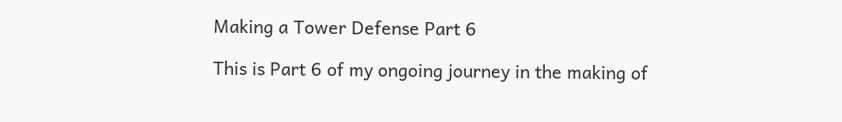Making a Tower Defense Part 6

This is Part 6 of my ongoing journey in the making of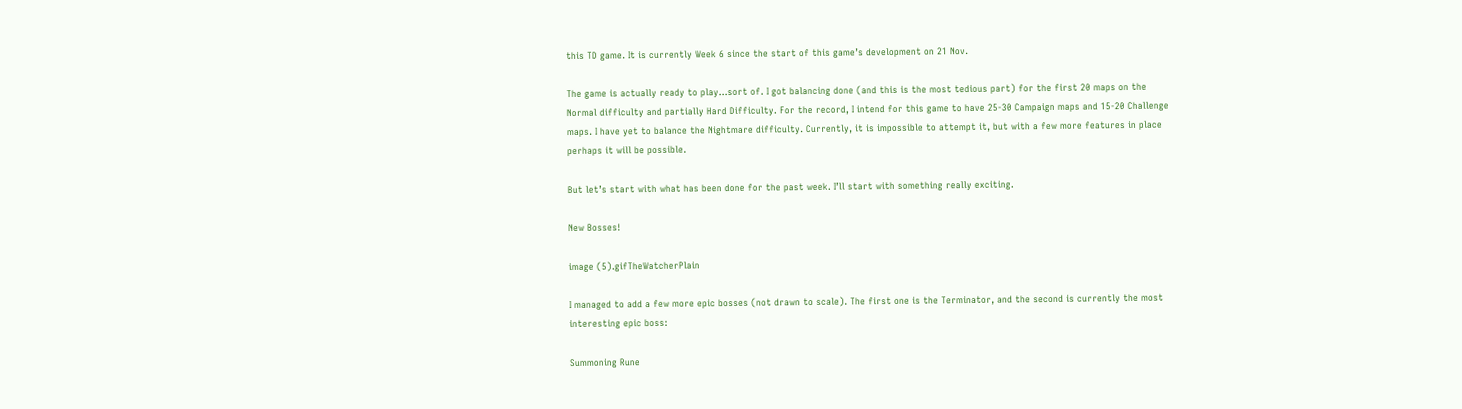this TD game. It is currently Week 6 since the start of this game’s development on 21 Nov.

The game is actually ready to play…sort of. I got balancing done (and this is the most tedious part) for the first 20 maps on the Normal difficulty and partially Hard Difficulty. For the record, I intend for this game to have 25-30 Campaign maps and 15-20 Challenge maps. I have yet to balance the Nightmare difficulty. Currently, it is impossible to attempt it, but with a few more features in place perhaps it will be possible.

But let’s start with what has been done for the past week. I’ll start with something really exciting.

New Bosses!

image (5).gifTheWatcherPlain

I managed to add a few more epic bosses (not drawn to scale). The first one is the Terminator, and the second is currently the most interesting epic boss:

Summoning Rune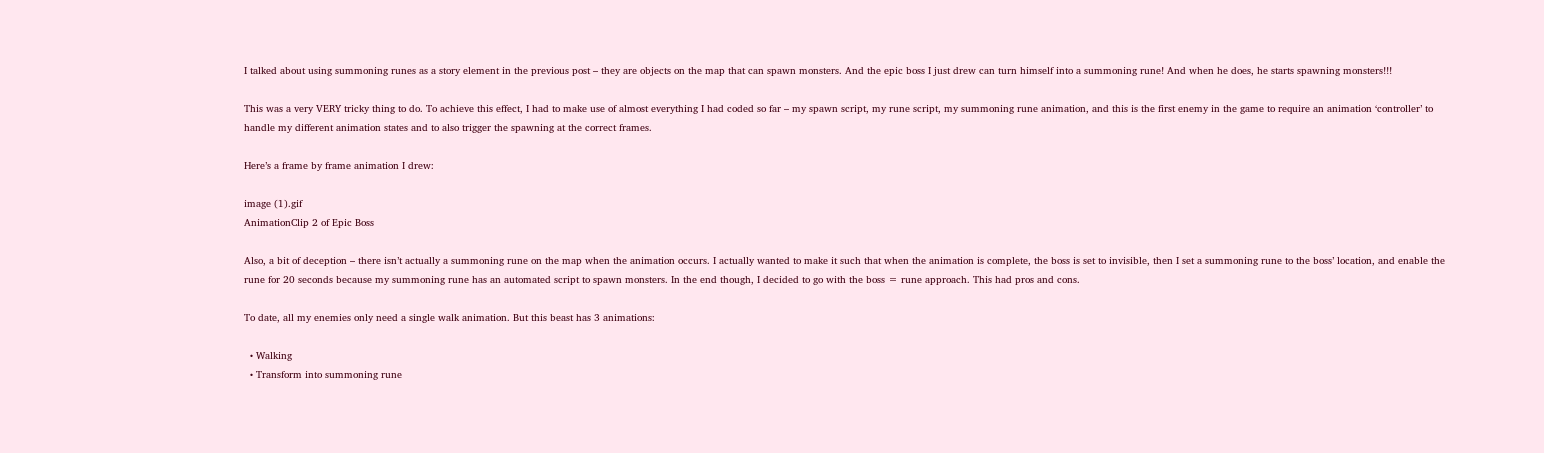I talked about using summoning runes as a story element in the previous post – they are objects on the map that can spawn monsters. And the epic boss I just drew can turn himself into a summoning rune! And when he does, he starts spawning monsters!!!

This was a very VERY tricky thing to do. To achieve this effect, I had to make use of almost everything I had coded so far – my spawn script, my rune script, my summoning rune animation, and this is the first enemy in the game to require an animation ‘controller’ to handle my different animation states and to also trigger the spawning at the correct frames.

Here’s a frame by frame animation I drew:

image (1).gif
AnimationClip 2 of Epic Boss

Also, a bit of deception – there isn’t actually a summoning rune on the map when the animation occurs. I actually wanted to make it such that when the animation is complete, the boss is set to invisible, then I set a summoning rune to the boss’ location, and enable the rune for 20 seconds because my summoning rune has an automated script to spawn monsters. In the end though, I decided to go with the boss = rune approach. This had pros and cons.

To date, all my enemies only need a single walk animation. But this beast has 3 animations:

  • Walking
  • Transform into summoning rune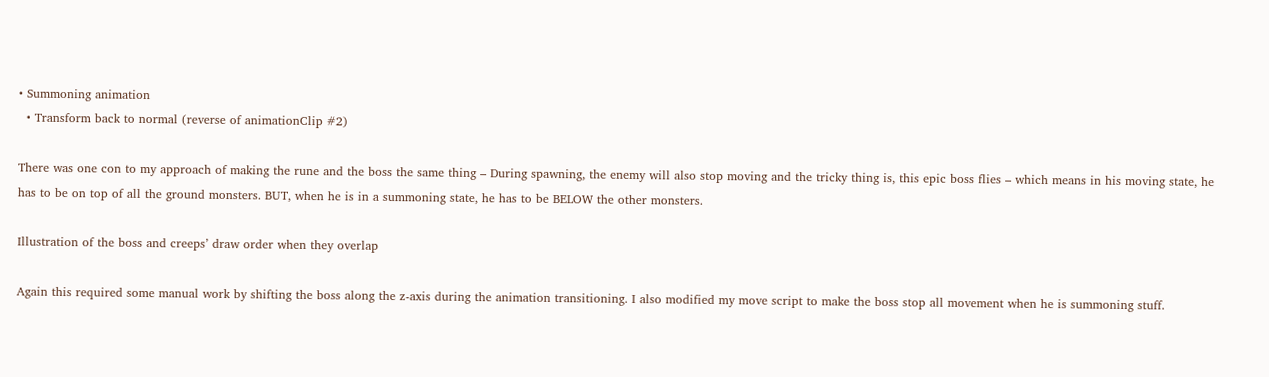• Summoning animation
  • Transform back to normal (reverse of animationClip #2)

There was one con to my approach of making the rune and the boss the same thing – During spawning, the enemy will also stop moving and the tricky thing is, this epic boss flies – which means in his moving state, he has to be on top of all the ground monsters. BUT, when he is in a summoning state, he has to be BELOW the other monsters.

Illustration of the boss and creeps’ draw order when they overlap

Again this required some manual work by shifting the boss along the z-axis during the animation transitioning. I also modified my move script to make the boss stop all movement when he is summoning stuff.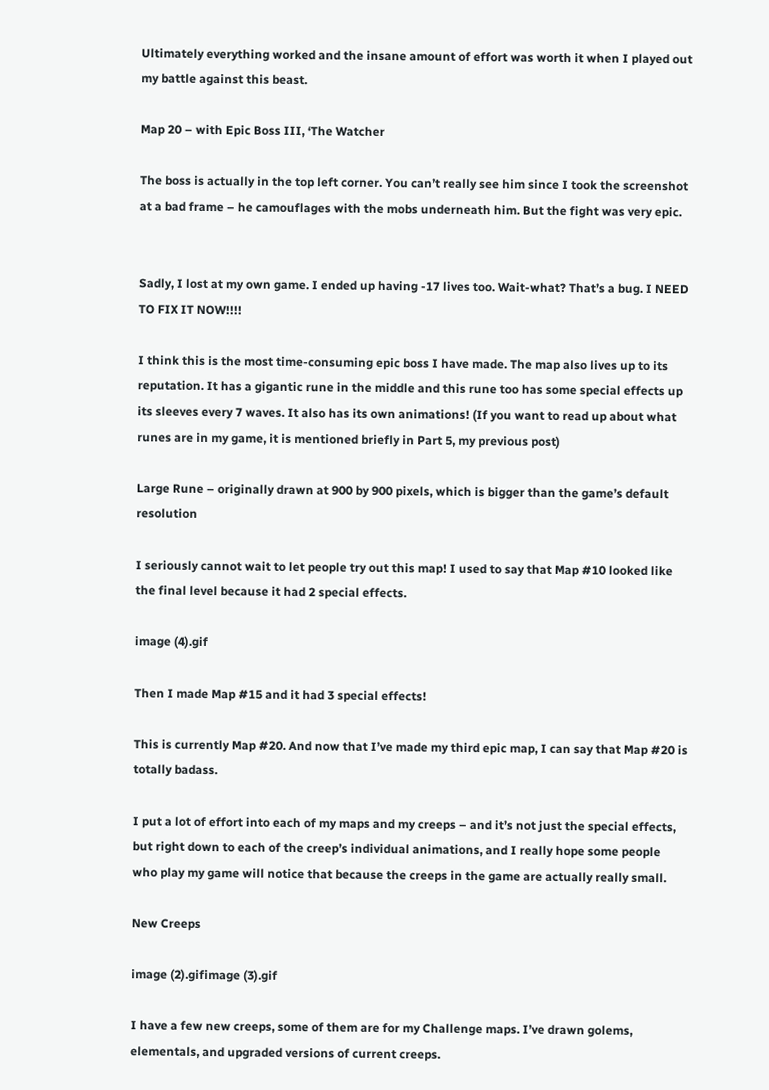Ultimately everything worked and the insane amount of effort was worth it when I played out my battle against this beast.

Map 20 – with Epic Boss III, ‘The Watcher

The boss is actually in the top left corner. You can’t really see him since I took the screenshot at a bad frame – he camouflages with the mobs underneath him. But the fight was very epic.


Sadly, I lost at my own game. I ended up having -17 lives too. Wait-what? That’s a bug. I NEED TO FIX IT NOW!!!!

I think this is the most time-consuming epic boss I have made. The map also lives up to its reputation. It has a gigantic rune in the middle and this rune too has some special effects up its sleeves every 7 waves. It also has its own animations! (If you want to read up about what runes are in my game, it is mentioned briefly in Part 5, my previous post)

Large Rune – originally drawn at 900 by 900 pixels, which is bigger than the game’s default resolution

I seriously cannot wait to let people try out this map! I used to say that Map #10 looked like the final level because it had 2 special effects.

image (4).gif

Then I made Map #15 and it had 3 special effects!

This is currently Map #20. And now that I’ve made my third epic map, I can say that Map #20 is totally badass.

I put a lot of effort into each of my maps and my creeps – and it’s not just the special effects, but right down to each of the creep’s individual animations, and I really hope some people who play my game will notice that because the creeps in the game are actually really small.

New Creeps

image (2).gifimage (3).gif

I have a few new creeps, some of them are for my Challenge maps. I’ve drawn golems, elementals, and upgraded versions of current creeps.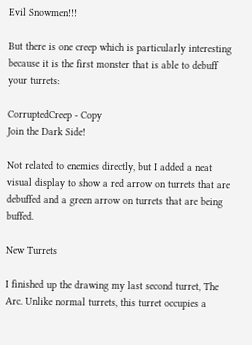Evil Snowmen!!!

But there is one creep which is particularly interesting because it is the first monster that is able to debuff your turrets:

CorruptedCreep - Copy
Join the Dark Side!

Not related to enemies directly, but I added a neat visual display to show a red arrow on turrets that are debuffed and a green arrow on turrets that are being buffed.

New Turrets

I finished up the drawing my last second turret, The Arc. Unlike normal turrets, this turret occupies a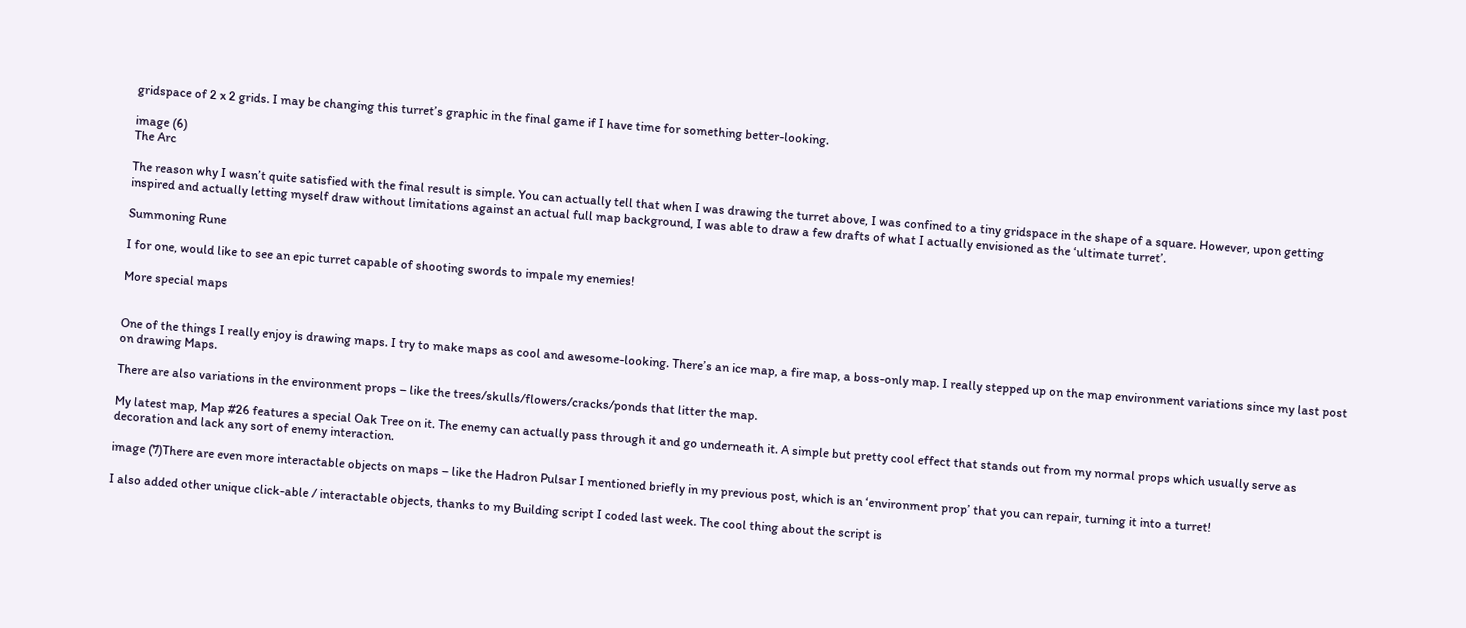gridspace of 2 x 2 grids. I may be changing this turret’s graphic in the final game if I have time for something better-looking.

image (6)
The Arc

The reason why I wasn’t quite satisfied with the final result is simple. You can actually tell that when I was drawing the turret above, I was confined to a tiny gridspace in the shape of a square. However, upon getting inspired and actually letting myself draw without limitations against an actual full map background, I was able to draw a few drafts of what I actually envisioned as the ‘ultimate turret’.

Summoning Rune

I for one, would like to see an epic turret capable of shooting swords to impale my enemies!

More special maps


One of the things I really enjoy is drawing maps. I try to make maps as cool and awesome-looking. There’s an ice map, a fire map, a boss-only map. I really stepped up on the map environment variations since my last post on drawing Maps.

There are also variations in the environment props – like the trees/skulls/flowers/cracks/ponds that litter the map.

My latest map, Map #26 features a special Oak Tree on it. The enemy can actually pass through it and go underneath it. A simple but pretty cool effect that stands out from my normal props which usually serve as decoration and lack any sort of enemy interaction.

image (7)There are even more interactable objects on maps – like the Hadron Pulsar I mentioned briefly in my previous post, which is an ‘environment prop’ that you can repair, turning it into a turret!

I also added other unique click-able / interactable objects, thanks to my Building script I coded last week. The cool thing about the script is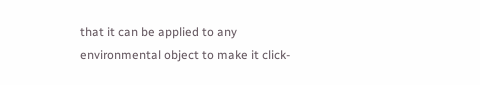that it can be applied to any environmental object to make it click-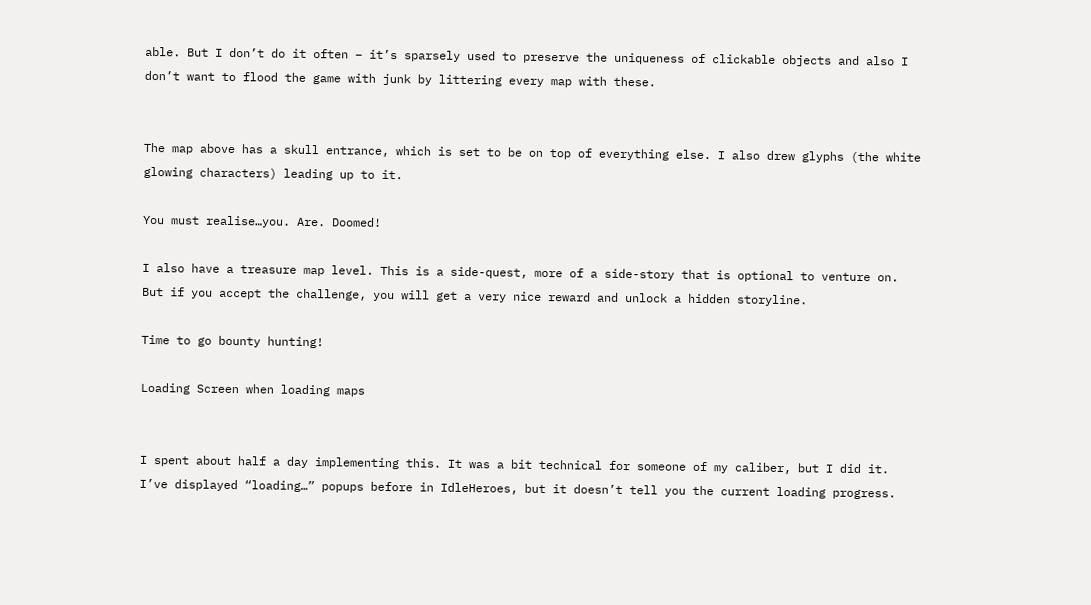able. But I don’t do it often – it’s sparsely used to preserve the uniqueness of clickable objects and also I don’t want to flood the game with junk by littering every map with these.


The map above has a skull entrance, which is set to be on top of everything else. I also drew glyphs (the white glowing characters) leading up to it.

You must realise…you. Are. Doomed!

I also have a treasure map level. This is a side-quest, more of a side-story that is optional to venture on. But if you accept the challenge, you will get a very nice reward and unlock a hidden storyline.

Time to go bounty hunting!

Loading Screen when loading maps


I spent about half a day implementing this. It was a bit technical for someone of my caliber, but I did it. I’ve displayed “loading…” popups before in IdleHeroes, but it doesn’t tell you the current loading progress.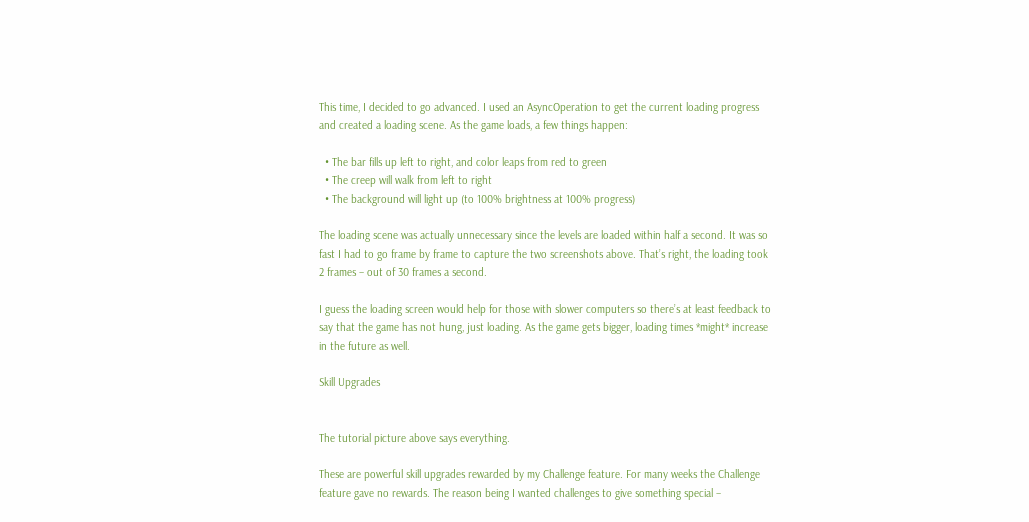This time, I decided to go advanced. I used an AsyncOperation to get the current loading progress and created a loading scene. As the game loads, a few things happen:

  • The bar fills up left to right, and color leaps from red to green
  • The creep will walk from left to right
  • The background will light up (to 100% brightness at 100% progress)

The loading scene was actually unnecessary since the levels are loaded within half a second. It was so fast I had to go frame by frame to capture the two screenshots above. That’s right, the loading took 2 frames – out of 30 frames a second.

I guess the loading screen would help for those with slower computers so there’s at least feedback to say that the game has not hung, just loading. As the game gets bigger, loading times *might* increase in the future as well.

Skill Upgrades


The tutorial picture above says everything.

These are powerful skill upgrades rewarded by my Challenge feature. For many weeks the Challenge feature gave no rewards. The reason being I wanted challenges to give something special –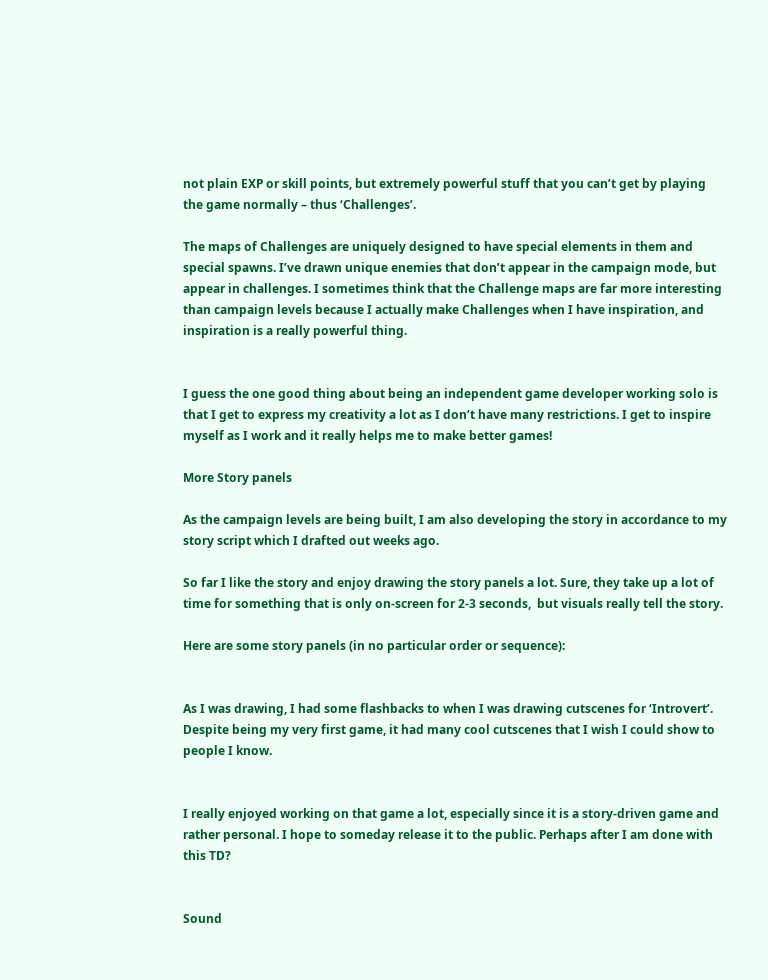not plain EXP or skill points, but extremely powerful stuff that you can’t get by playing the game normally – thus ‘Challenges’.

The maps of Challenges are uniquely designed to have special elements in them and special spawns. I’ve drawn unique enemies that don’t appear in the campaign mode, but appear in challenges. I sometimes think that the Challenge maps are far more interesting than campaign levels because I actually make Challenges when I have inspiration, and inspiration is a really powerful thing.


I guess the one good thing about being an independent game developer working solo is that I get to express my creativity a lot as I don’t have many restrictions. I get to inspire myself as I work and it really helps me to make better games!

More Story panels

As the campaign levels are being built, I am also developing the story in accordance to my story script which I drafted out weeks ago.

So far I like the story and enjoy drawing the story panels a lot. Sure, they take up a lot of time for something that is only on-screen for 2-3 seconds,  but visuals really tell the story.

Here are some story panels (in no particular order or sequence):


As I was drawing, I had some flashbacks to when I was drawing cutscenes for ‘Introvert’. Despite being my very first game, it had many cool cutscenes that I wish I could show to people I know.


I really enjoyed working on that game a lot, especially since it is a story-driven game and rather personal. I hope to someday release it to the public. Perhaps after I am done with this TD?


Sound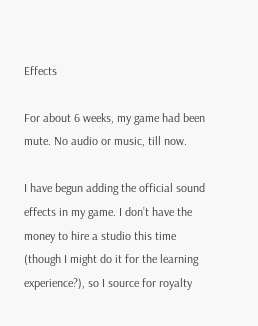Effects

For about 6 weeks, my game had been mute. No audio or music, till now.

I have begun adding the official sound effects in my game. I don’t have the money to hire a studio this time (though I might do it for the learning experience?), so I source for royalty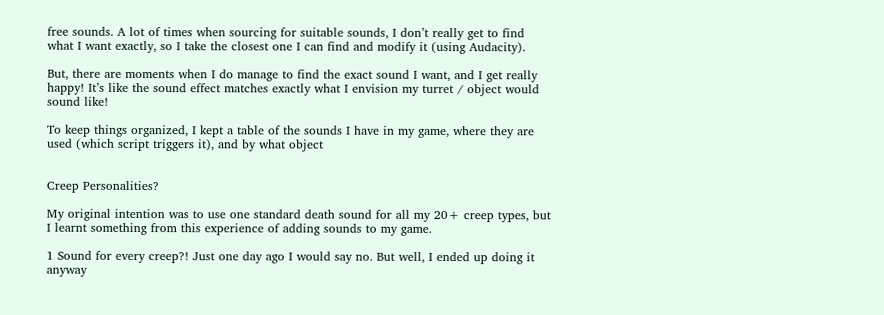free sounds. A lot of times when sourcing for suitable sounds, I don’t really get to find what I want exactly, so I take the closest one I can find and modify it (using Audacity).

But, there are moments when I do manage to find the exact sound I want, and I get really happy! It’s like the sound effect matches exactly what I envision my turret / object would sound like!

To keep things organized, I kept a table of the sounds I have in my game, where they are used (which script triggers it), and by what object


Creep Personalities?

My original intention was to use one standard death sound for all my 20+ creep types, but I learnt something from this experience of adding sounds to my game.

1 Sound for every creep?! Just one day ago I would say no. But well, I ended up doing it anyway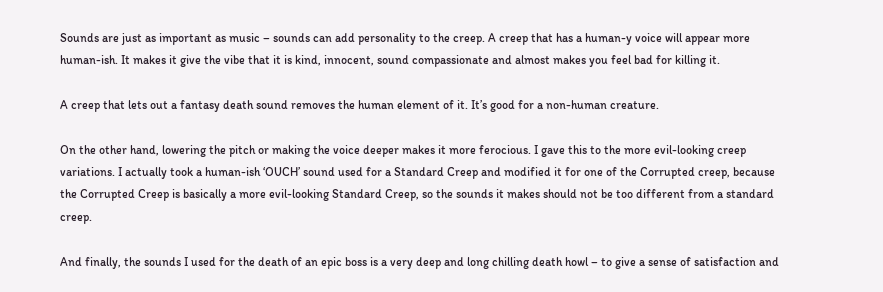Sounds are just as important as music – sounds can add personality to the creep. A creep that has a human-y voice will appear more human-ish. It makes it give the vibe that it is kind, innocent, sound compassionate and almost makes you feel bad for killing it.

A creep that lets out a fantasy death sound removes the human element of it. It’s good for a non-human creature.

On the other hand, lowering the pitch or making the voice deeper makes it more ferocious. I gave this to the more evil-looking creep variations. I actually took a human-ish ‘OUCH’ sound used for a Standard Creep and modified it for one of the Corrupted creep, because the Corrupted Creep is basically a more evil-looking Standard Creep, so the sounds it makes should not be too different from a standard creep.

And finally, the sounds I used for the death of an epic boss is a very deep and long chilling death howl – to give a sense of satisfaction and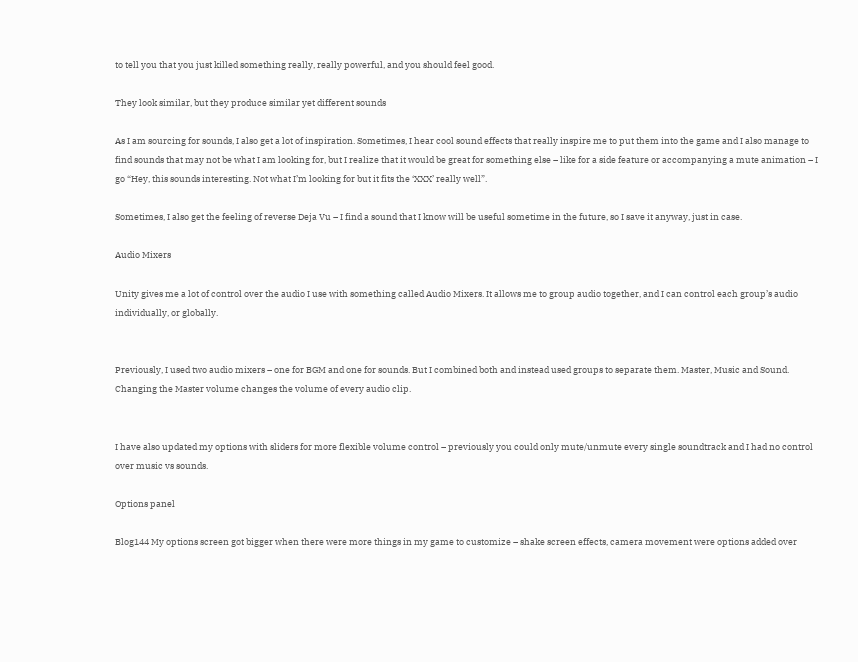to tell you that you just killed something really, really powerful, and you should feel good.

They look similar, but they produce similar yet different sounds

As I am sourcing for sounds, I also get a lot of inspiration. Sometimes, I hear cool sound effects that really inspire me to put them into the game and I also manage to find sounds that may not be what I am looking for, but I realize that it would be great for something else – like for a side feature or accompanying a mute animation – I go “Hey, this sounds interesting. Not what I’m looking for but it fits the ‘XXX’ really well”.

Sometimes, I also get the feeling of reverse Deja Vu – I find a sound that I know will be useful sometime in the future, so I save it anyway, just in case.

Audio Mixers

Unity gives me a lot of control over the audio I use with something called Audio Mixers. It allows me to group audio together, and I can control each group’s audio individually, or globally.


Previously, I used two audio mixers – one for BGM and one for sounds. But I combined both and instead used groups to separate them. Master, Music and Sound. Changing the Master volume changes the volume of every audio clip.


I have also updated my options with sliders for more flexible volume control – previously you could only mute/unmute every single soundtrack and I had no control over music vs sounds.

Options panel

Blog144 My options screen got bigger when there were more things in my game to customize – shake screen effects, camera movement were options added over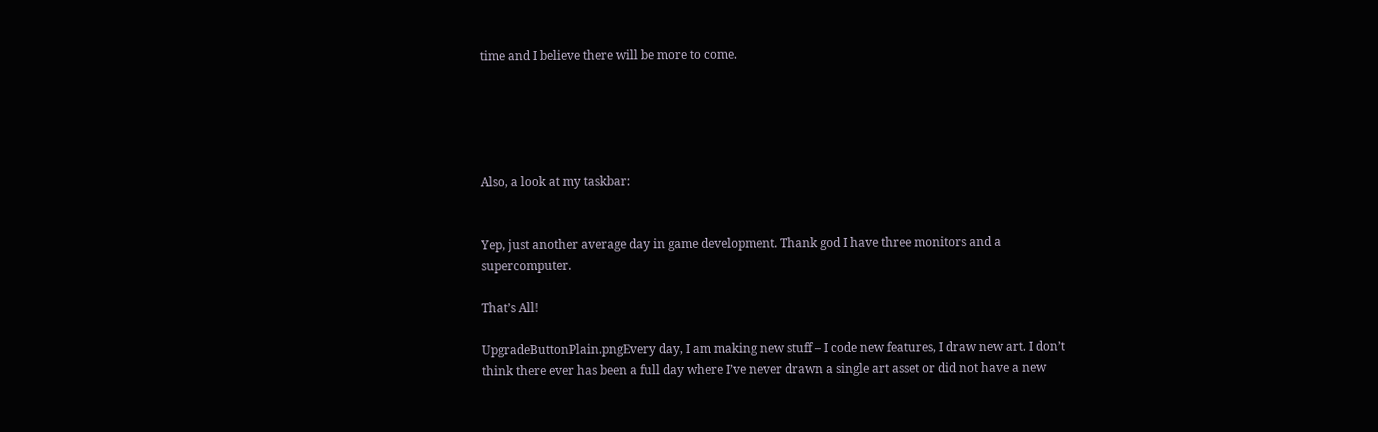time and I believe there will be more to come.





Also, a look at my taskbar:


Yep, just another average day in game development. Thank god I have three monitors and a supercomputer.

That’s All!

UpgradeButtonPlain.pngEvery day, I am making new stuff – I code new features, I draw new art. I don’t think there ever has been a full day where I’ve never drawn a single art asset or did not have a new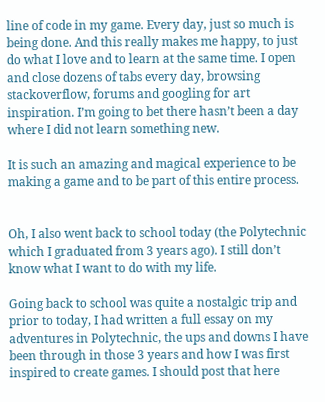line of code in my game. Every day, just so much is being done. And this really makes me happy, to just do what I love and to learn at the same time. I open and close dozens of tabs every day, browsing stackoverflow, forums and googling for art inspiration. I’m going to bet there hasn’t been a day where I did not learn something new.

It is such an amazing and magical experience to be making a game and to be part of this entire process.


Oh, I also went back to school today (the Polytechnic which I graduated from 3 years ago). I still don’t know what I want to do with my life.

Going back to school was quite a nostalgic trip and prior to today, I had written a full essay on my adventures in Polytechnic, the ups and downs I have been through in those 3 years and how I was first inspired to create games. I should post that here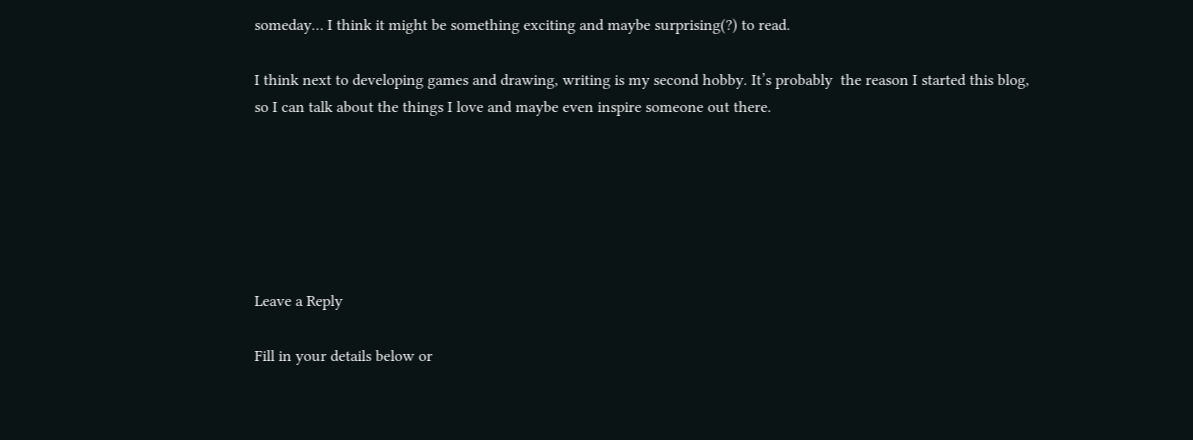someday… I think it might be something exciting and maybe surprising(?) to read.

I think next to developing games and drawing, writing is my second hobby. It’s probably  the reason I started this blog, so I can talk about the things I love and maybe even inspire someone out there.






Leave a Reply

Fill in your details below or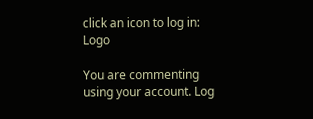click an icon to log in: Logo

You are commenting using your account. Log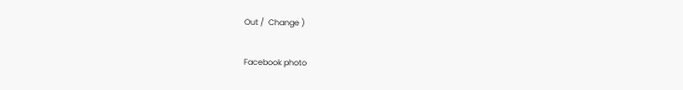Out /  Change )

Facebook photo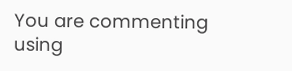You are commenting using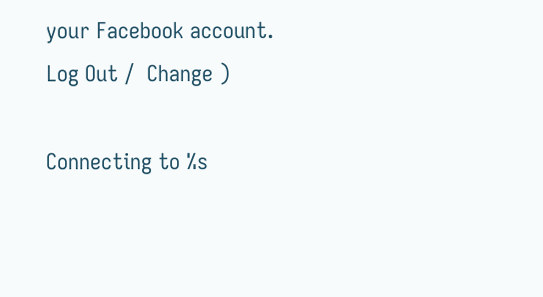your Facebook account. Log Out /  Change )

Connecting to %s